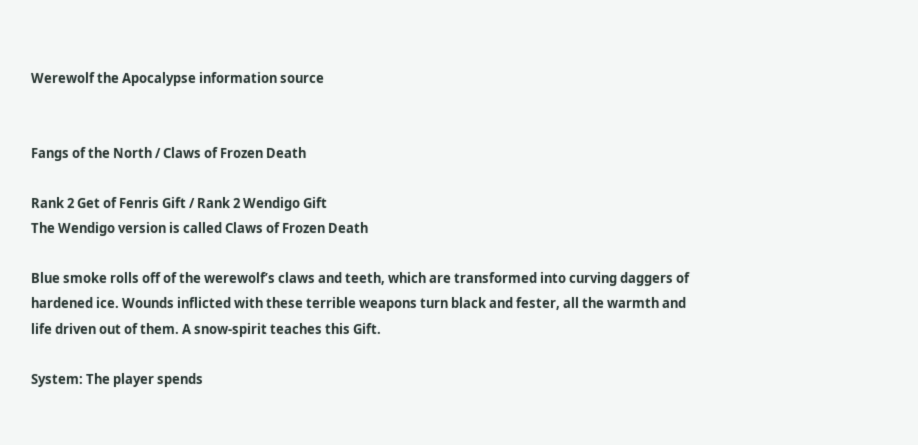Werewolf the Apocalypse information source


Fangs of the North / Claws of Frozen Death

Rank 2 Get of Fenris Gift / Rank 2 Wendigo Gift
The Wendigo version is called Claws of Frozen Death

Blue smoke rolls off of the werewolf’s claws and teeth, which are transformed into curving daggers of hardened ice. Wounds inflicted with these terrible weapons turn black and fester, all the warmth and life driven out of them. A snow-spirit teaches this Gift.

System: The player spends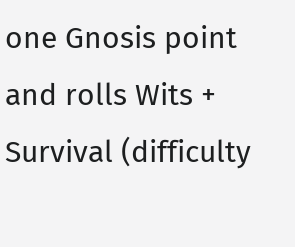one Gnosis point and rolls Wits + Survival (difficulty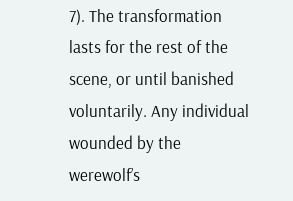7). The transformation lasts for the rest of the scene, or until banished voluntarily. Any individual wounded by the werewolf’s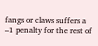fangs or claws suffers a –1 penalty for the rest of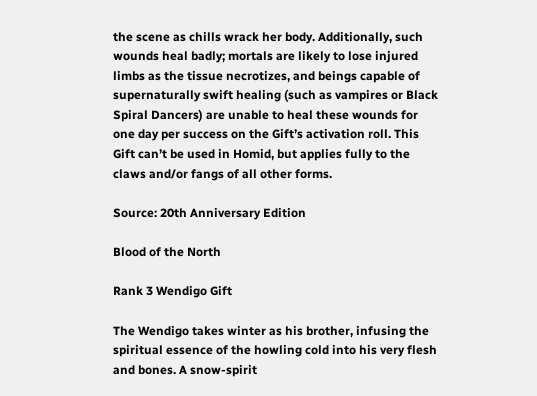the scene as chills wrack her body. Additionally, such wounds heal badly; mortals are likely to lose injured limbs as the tissue necrotizes, and beings capable of supernaturally swift healing (such as vampires or Black Spiral Dancers) are unable to heal these wounds for one day per success on the Gift’s activation roll. This Gift can’t be used in Homid, but applies fully to the claws and/or fangs of all other forms.

Source: 20th Anniversary Edition

Blood of the North

Rank 3 Wendigo Gift

The Wendigo takes winter as his brother, infusing the spiritual essence of the howling cold into his very flesh and bones. A snow-spirit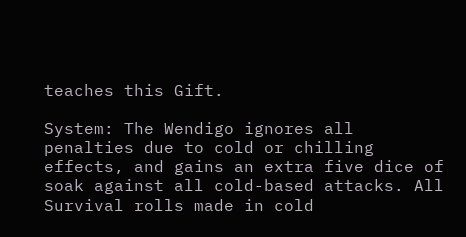teaches this Gift.

System: The Wendigo ignores all penalties due to cold or chilling effects, and gains an extra five dice of soak against all cold-based attacks. All Survival rolls made in cold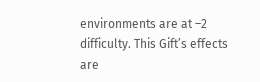environments are at –2 difficulty. This Gift’s effects are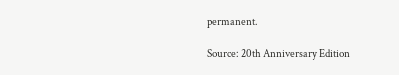permanent.

Source: 20th Anniversary Edition